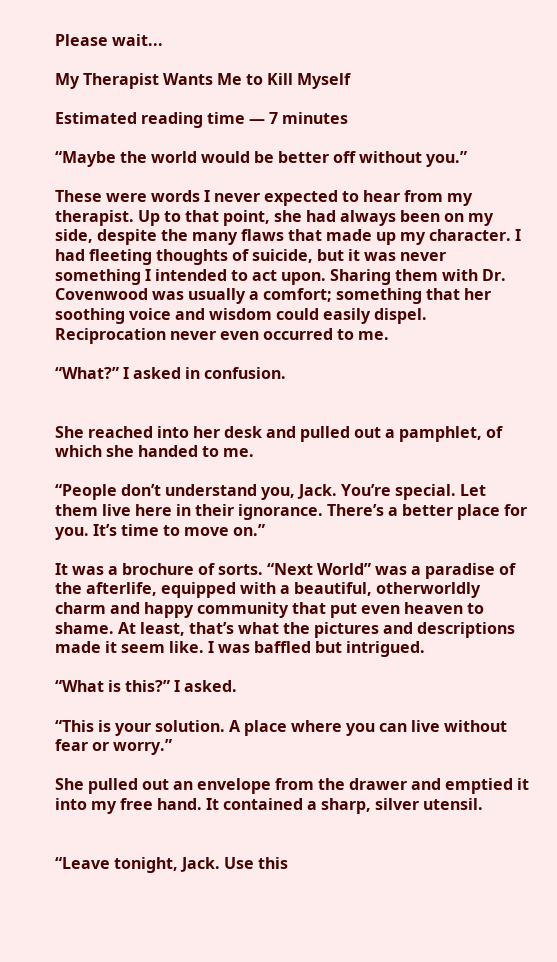Please wait...

My Therapist Wants Me to Kill Myself

Estimated reading time — 7 minutes

“Maybe the world would be better off without you.”

These were words I never expected to hear from my therapist. Up to that point, she had always been on my side, despite the many flaws that made up my character. I had fleeting thoughts of suicide, but it was never something I intended to act upon. Sharing them with Dr. Covenwood was usually a comfort; something that her soothing voice and wisdom could easily dispel. Reciprocation never even occurred to me.

“What?” I asked in confusion.


She reached into her desk and pulled out a pamphlet, of which she handed to me.

“People don’t understand you, Jack. You’re special. Let them live here in their ignorance. There’s a better place for you. It’s time to move on.”

It was a brochure of sorts. “Next World” was a paradise of the afterlife, equipped with a beautiful, otherworldly charm and happy community that put even heaven to shame. At least, that’s what the pictures and descriptions made it seem like. I was baffled but intrigued.

“What is this?” I asked.

“This is your solution. A place where you can live without fear or worry.”

She pulled out an envelope from the drawer and emptied it into my free hand. It contained a sharp, silver utensil.


“Leave tonight, Jack. Use this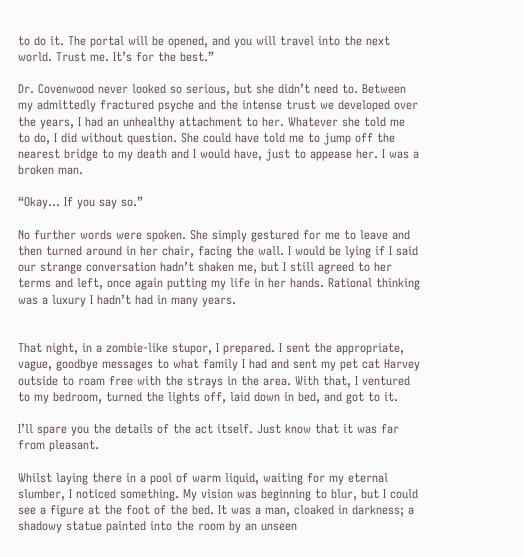to do it. The portal will be opened, and you will travel into the next world. Trust me. It’s for the best.”

Dr. Covenwood never looked so serious, but she didn’t need to. Between my admittedly fractured psyche and the intense trust we developed over the years, I had an unhealthy attachment to her. Whatever she told me to do, I did without question. She could have told me to jump off the nearest bridge to my death and I would have, just to appease her. I was a broken man.

“Okay… If you say so.”

No further words were spoken. She simply gestured for me to leave and then turned around in her chair, facing the wall. I would be lying if I said our strange conversation hadn’t shaken me, but I still agreed to her terms and left, once again putting my life in her hands. Rational thinking was a luxury I hadn’t had in many years.


That night, in a zombie-like stupor, I prepared. I sent the appropriate, vague, goodbye messages to what family I had and sent my pet cat Harvey outside to roam free with the strays in the area. With that, I ventured to my bedroom, turned the lights off, laid down in bed, and got to it.

I’ll spare you the details of the act itself. Just know that it was far from pleasant.

Whilst laying there in a pool of warm liquid, waiting for my eternal slumber, I noticed something. My vision was beginning to blur, but I could see a figure at the foot of the bed. It was a man, cloaked in darkness; a shadowy statue painted into the room by an unseen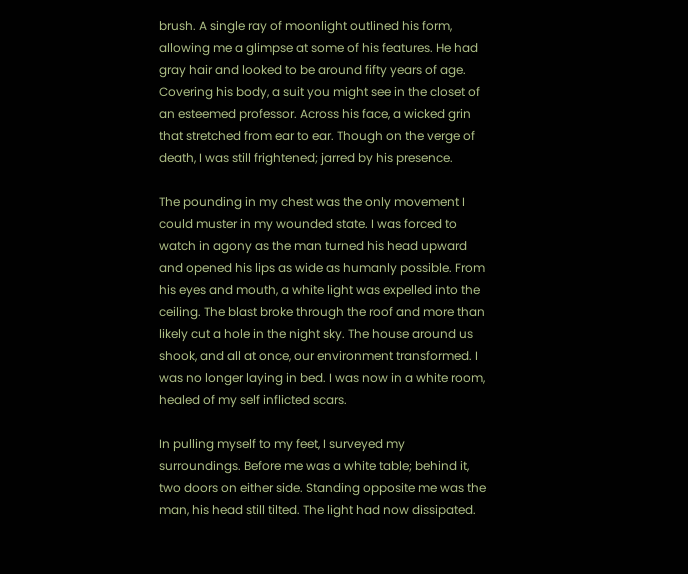brush. A single ray of moonlight outlined his form, allowing me a glimpse at some of his features. He had gray hair and looked to be around fifty years of age. Covering his body, a suit you might see in the closet of an esteemed professor. Across his face, a wicked grin that stretched from ear to ear. Though on the verge of death, I was still frightened; jarred by his presence.

The pounding in my chest was the only movement I could muster in my wounded state. I was forced to watch in agony as the man turned his head upward and opened his lips as wide as humanly possible. From his eyes and mouth, a white light was expelled into the ceiling. The blast broke through the roof and more than likely cut a hole in the night sky. The house around us shook, and all at once, our environment transformed. I was no longer laying in bed. I was now in a white room, healed of my self inflicted scars.

In pulling myself to my feet, I surveyed my surroundings. Before me was a white table; behind it, two doors on either side. Standing opposite me was the man, his head still tilted. The light had now dissipated.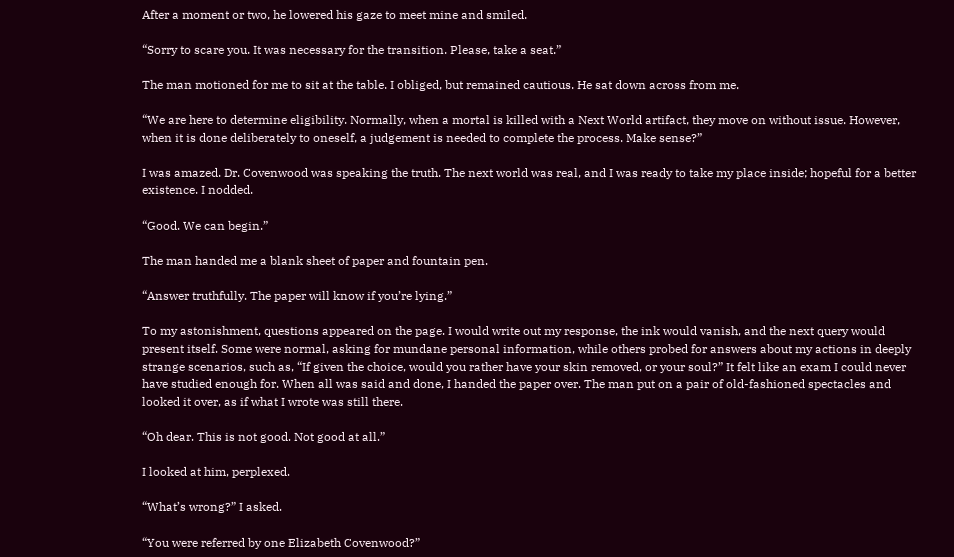After a moment or two, he lowered his gaze to meet mine and smiled.

“Sorry to scare you. It was necessary for the transition. Please, take a seat.”

The man motioned for me to sit at the table. I obliged, but remained cautious. He sat down across from me.

“We are here to determine eligibility. Normally, when a mortal is killed with a Next World artifact, they move on without issue. However, when it is done deliberately to oneself, a judgement is needed to complete the process. Make sense?”

I was amazed. Dr. Covenwood was speaking the truth. The next world was real, and I was ready to take my place inside; hopeful for a better existence. I nodded.

“Good. We can begin.”

The man handed me a blank sheet of paper and fountain pen.

“Answer truthfully. The paper will know if you’re lying.”

To my astonishment, questions appeared on the page. I would write out my response, the ink would vanish, and the next query would present itself. Some were normal, asking for mundane personal information, while others probed for answers about my actions in deeply strange scenarios, such as, “If given the choice, would you rather have your skin removed, or your soul?” It felt like an exam I could never have studied enough for. When all was said and done, I handed the paper over. The man put on a pair of old-fashioned spectacles and looked it over, as if what I wrote was still there.

“Oh dear. This is not good. Not good at all.”

I looked at him, perplexed.

“What’s wrong?” I asked.

“You were referred by one Elizabeth Covenwood?”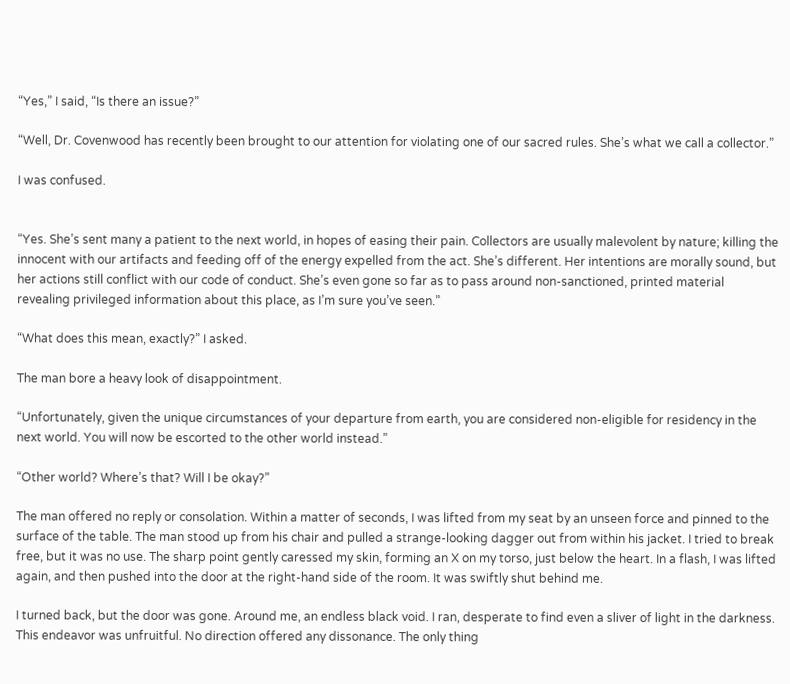“Yes,” I said, “Is there an issue?”

“Well, Dr. Covenwood has recently been brought to our attention for violating one of our sacred rules. She’s what we call a collector.”

I was confused.


“Yes. She’s sent many a patient to the next world, in hopes of easing their pain. Collectors are usually malevolent by nature; killing the innocent with our artifacts and feeding off of the energy expelled from the act. She’s different. Her intentions are morally sound, but her actions still conflict with our code of conduct. She’s even gone so far as to pass around non-sanctioned, printed material revealing privileged information about this place, as I’m sure you’ve seen.”

“What does this mean, exactly?” I asked.

The man bore a heavy look of disappointment.

“Unfortunately, given the unique circumstances of your departure from earth, you are considered non-eligible for residency in the next world. You will now be escorted to the other world instead.”

“Other world? Where’s that? Will I be okay?”

The man offered no reply or consolation. Within a matter of seconds, I was lifted from my seat by an unseen force and pinned to the surface of the table. The man stood up from his chair and pulled a strange-looking dagger out from within his jacket. I tried to break free, but it was no use. The sharp point gently caressed my skin, forming an X on my torso, just below the heart. In a flash, I was lifted again, and then pushed into the door at the right-hand side of the room. It was swiftly shut behind me.

I turned back, but the door was gone. Around me, an endless black void. I ran, desperate to find even a sliver of light in the darkness. This endeavor was unfruitful. No direction offered any dissonance. The only thing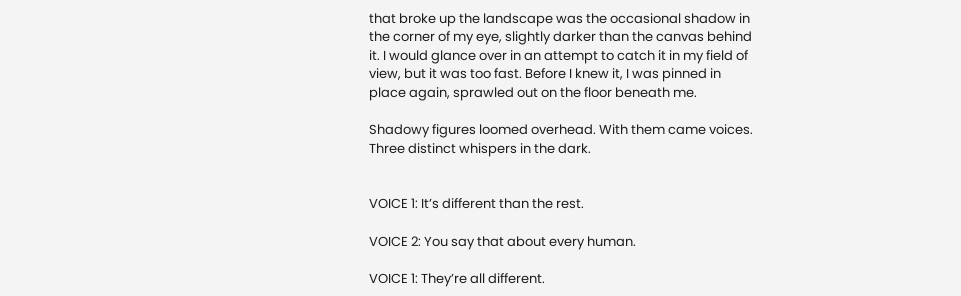that broke up the landscape was the occasional shadow in the corner of my eye, slightly darker than the canvas behind it. I would glance over in an attempt to catch it in my field of view, but it was too fast. Before I knew it, I was pinned in place again, sprawled out on the floor beneath me.

Shadowy figures loomed overhead. With them came voices. Three distinct whispers in the dark.


VOICE 1: It’s different than the rest.

VOICE 2: You say that about every human.

VOICE 1: They’re all different.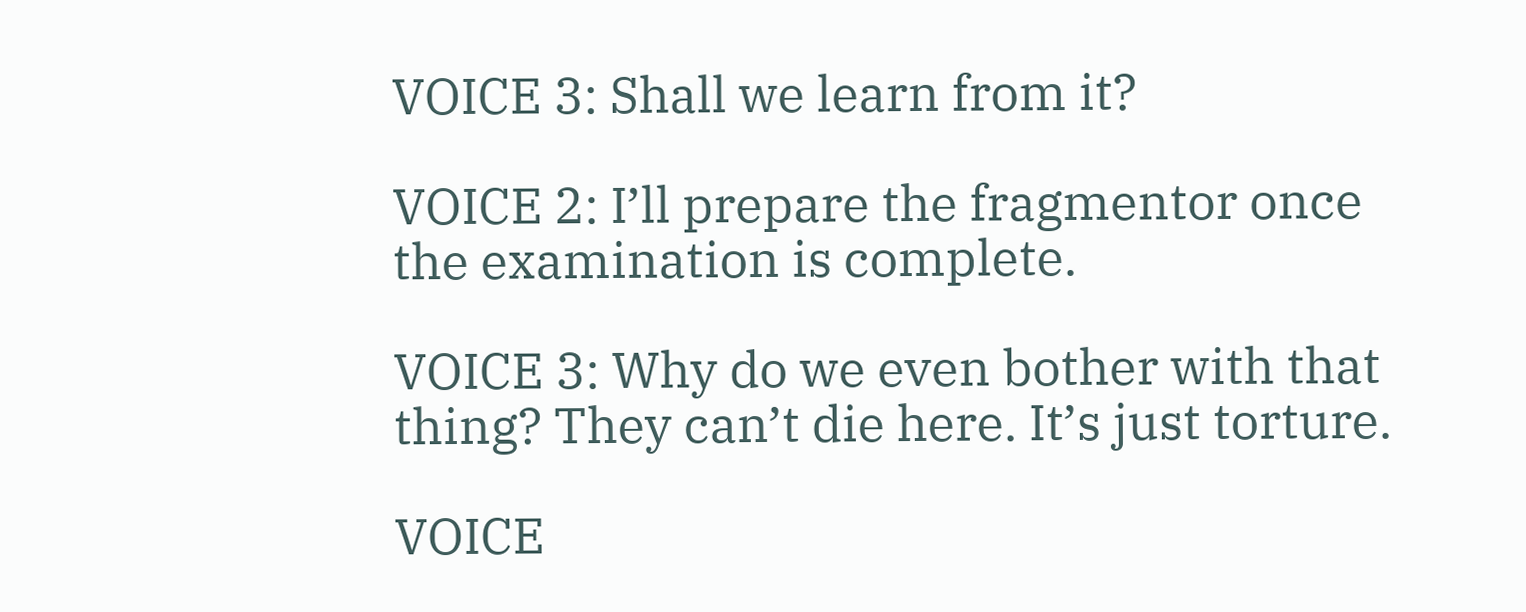VOICE 3: Shall we learn from it?

VOICE 2: I’ll prepare the fragmentor once the examination is complete.

VOICE 3: Why do we even bother with that thing? They can’t die here. It’s just torture.

VOICE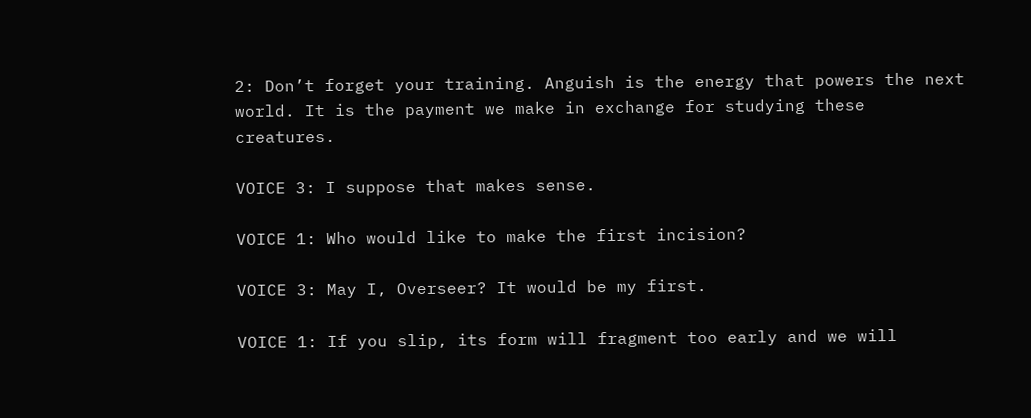2: Don’t forget your training. Anguish is the energy that powers the next world. It is the payment we make in exchange for studying these creatures.

VOICE 3: I suppose that makes sense.

VOICE 1: Who would like to make the first incision?

VOICE 3: May I, Overseer? It would be my first.

VOICE 1: If you slip, its form will fragment too early and we will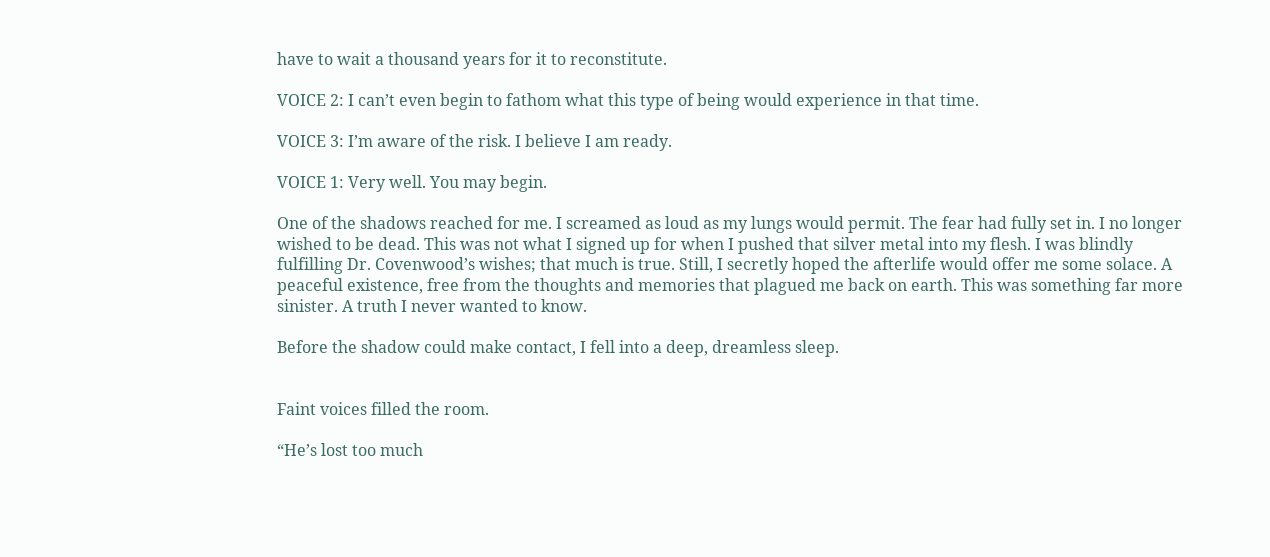have to wait a thousand years for it to reconstitute.

VOICE 2: I can’t even begin to fathom what this type of being would experience in that time.

VOICE 3: I’m aware of the risk. I believe I am ready.

VOICE 1: Very well. You may begin.

One of the shadows reached for me. I screamed as loud as my lungs would permit. The fear had fully set in. I no longer wished to be dead. This was not what I signed up for when I pushed that silver metal into my flesh. I was blindly fulfilling Dr. Covenwood’s wishes; that much is true. Still, I secretly hoped the afterlife would offer me some solace. A peaceful existence, free from the thoughts and memories that plagued me back on earth. This was something far more sinister. A truth I never wanted to know.

Before the shadow could make contact, I fell into a deep, dreamless sleep.


Faint voices filled the room.

“He’s lost too much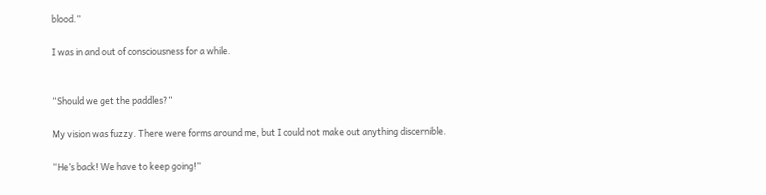blood.”

I was in and out of consciousness for a while.


“Should we get the paddles?”

My vision was fuzzy. There were forms around me, but I could not make out anything discernible.

“He’s back! We have to keep going!”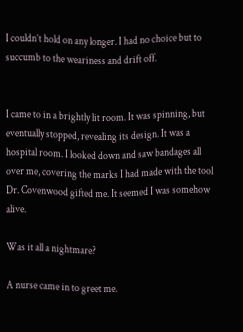I couldn’t hold on any longer. I had no choice but to succumb to the weariness and drift off.


I came to in a brightly lit room. It was spinning, but eventually stopped, revealing its design. It was a hospital room. I looked down and saw bandages all over me, covering the marks I had made with the tool Dr. Covenwood gifted me. It seemed I was somehow alive.

Was it all a nightmare?

A nurse came in to greet me.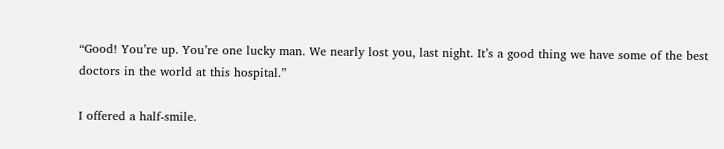“Good! You’re up. You’re one lucky man. We nearly lost you, last night. It’s a good thing we have some of the best doctors in the world at this hospital.”

I offered a half-smile.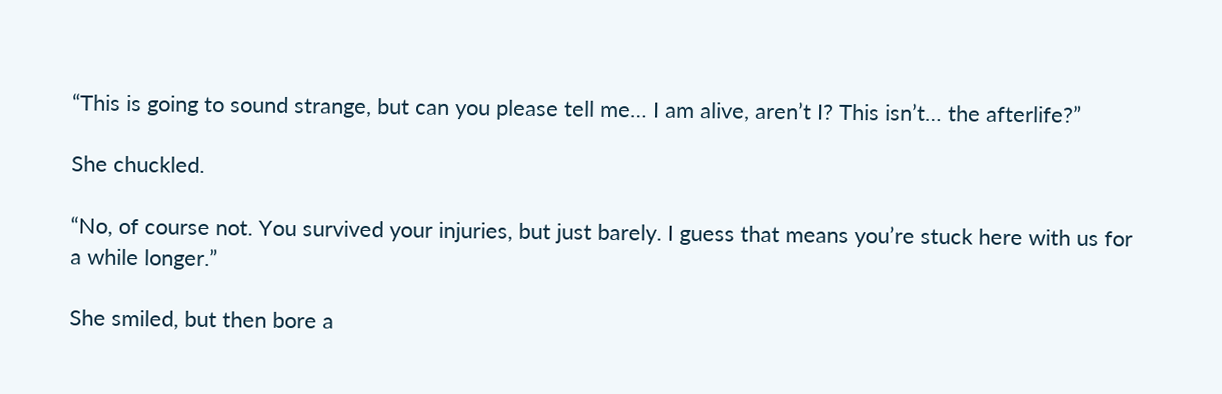“This is going to sound strange, but can you please tell me… I am alive, aren’t I? This isn’t… the afterlife?”

She chuckled.

“No, of course not. You survived your injuries, but just barely. I guess that means you’re stuck here with us for a while longer.”

She smiled, but then bore a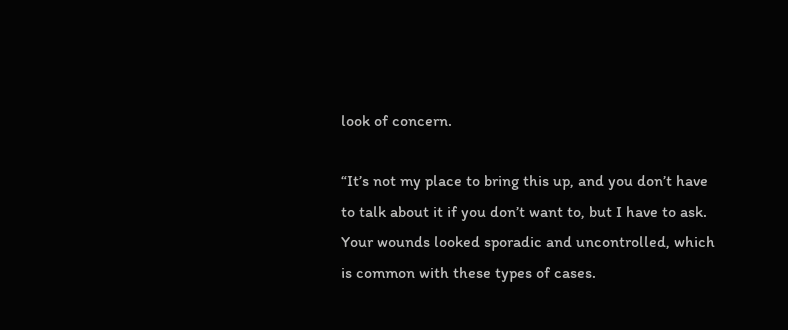look of concern.

“It’s not my place to bring this up, and you don’t have to talk about it if you don’t want to, but I have to ask. Your wounds looked sporadic and uncontrolled, which is common with these types of cases.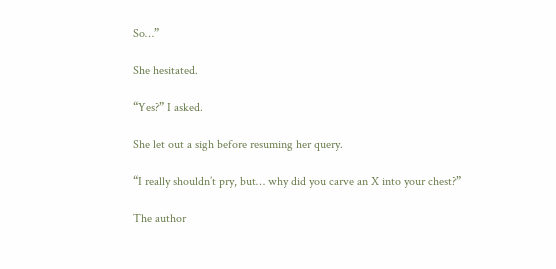So…”

She hesitated.

“Yes?” I asked.

She let out a sigh before resuming her query.

“I really shouldn’t pry, but… why did you carve an X into your chest?”

The author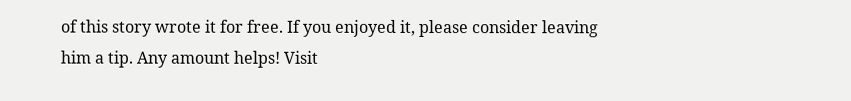of this story wrote it for free. If you enjoyed it, please consider leaving him a tip. Any amount helps! Visit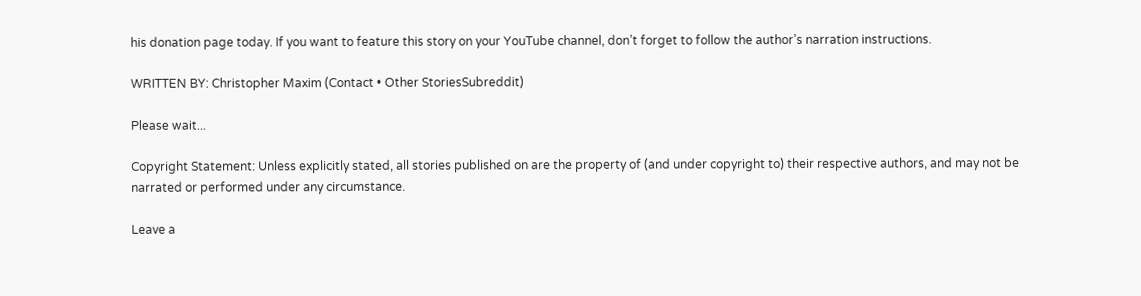his donation page today. If you want to feature this story on your YouTube channel, don’t forget to follow the author’s narration instructions.

WRITTEN BY: Christopher Maxim (Contact • Other StoriesSubreddit)

Please wait...

Copyright Statement: Unless explicitly stated, all stories published on are the property of (and under copyright to) their respective authors, and may not be narrated or performed under any circumstance.

Leave a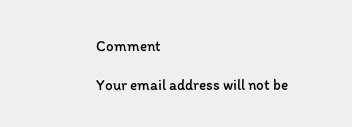Comment

Your email address will not be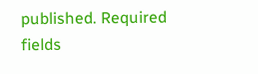published. Required fields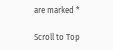are marked *

Scroll to Top